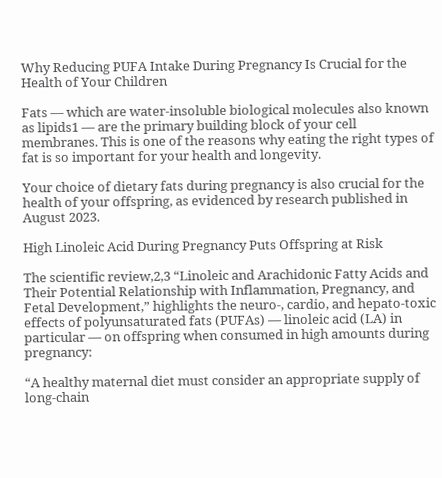Why Reducing PUFA Intake During Pregnancy Is Crucial for the Health of Your Children

Fats — which are water-insoluble biological molecules also known as lipids1 — are the primary building block of your cell membranes. This is one of the reasons why eating the right types of fat is so important for your health and longevity.

Your choice of dietary fats during pregnancy is also crucial for the health of your offspring, as evidenced by research published in August 2023.

High Linoleic Acid During Pregnancy Puts Offspring at Risk

The scientific review,2,3 “Linoleic and Arachidonic Fatty Acids and Their Potential Relationship with Inflammation, Pregnancy, and Fetal Development,” highlights the neuro-, cardio, and hepato-toxic effects of polyunsaturated fats (PUFAs) — linoleic acid (LA) in particular — on offspring when consumed in high amounts during pregnancy:

“A healthy maternal diet must consider an appropriate supply of long-chain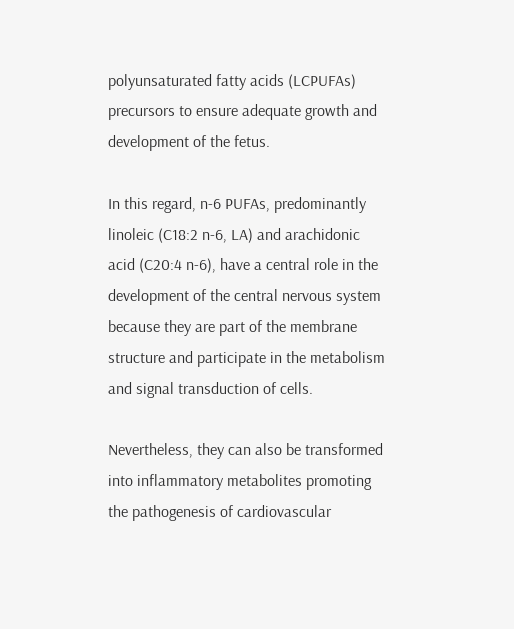polyunsaturated fatty acids (LCPUFAs) precursors to ensure adequate growth and development of the fetus.

In this regard, n-6 PUFAs, predominantly linoleic (C18:2 n-6, LA) and arachidonic acid (C20:4 n-6), have a central role in the development of the central nervous system because they are part of the membrane structure and participate in the metabolism and signal transduction of cells.

Nevertheless, they can also be transformed into inflammatory metabolites promoting the pathogenesis of cardiovascular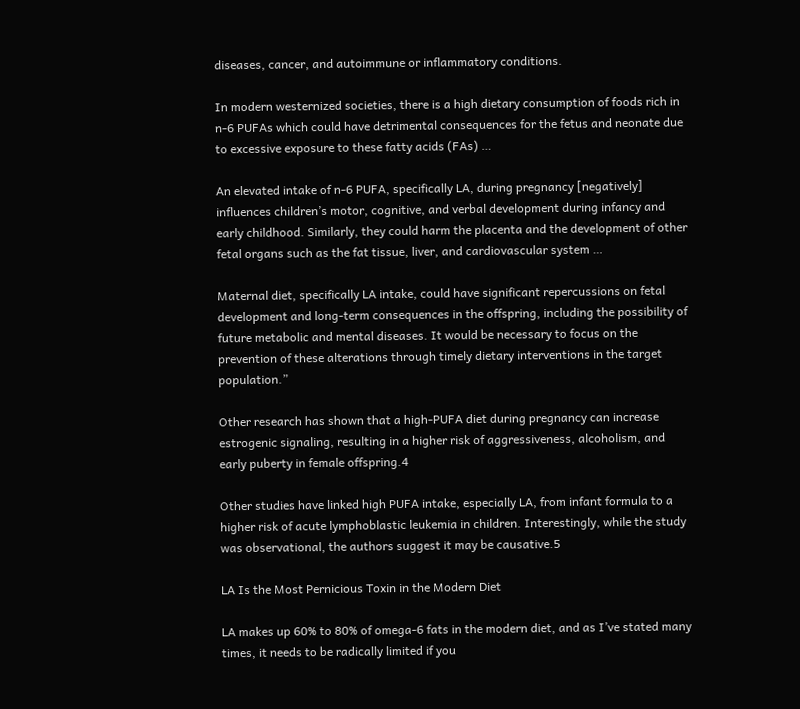diseases, cancer, and autoimmune or inflammatory conditions.

In modern westernized societies, there is a high dietary consumption of foods rich in n-6 PUFAs which could have detrimental consequences for the fetus and neonate due to excessive exposure to these fatty acids (FAs) …

An elevated intake of n-6 PUFA, specifically LA, during pregnancy [negatively] influences children’s motor, cognitive, and verbal development during infancy and early childhood. Similarly, they could harm the placenta and the development of other fetal organs such as the fat tissue, liver, and cardiovascular system …

Maternal diet, specifically LA intake, could have significant repercussions on fetal development and long-term consequences in the offspring, including the possibility of future metabolic and mental diseases. It would be necessary to focus on the prevention of these alterations through timely dietary interventions in the target population.”

Other research has shown that a high-PUFA diet during pregnancy can increase estrogenic signaling, resulting in a higher risk of aggressiveness, alcoholism, and early puberty in female offspring.4

Other studies have linked high PUFA intake, especially LA, from infant formula to a higher risk of acute lymphoblastic leukemia in children. Interestingly, while the study was observational, the authors suggest it may be causative.5

LA Is the Most Pernicious Toxin in the Modern Diet

LA makes up 60% to 80% of omega-6 fats in the modern diet, and as I’ve stated many times, it needs to be radically limited if you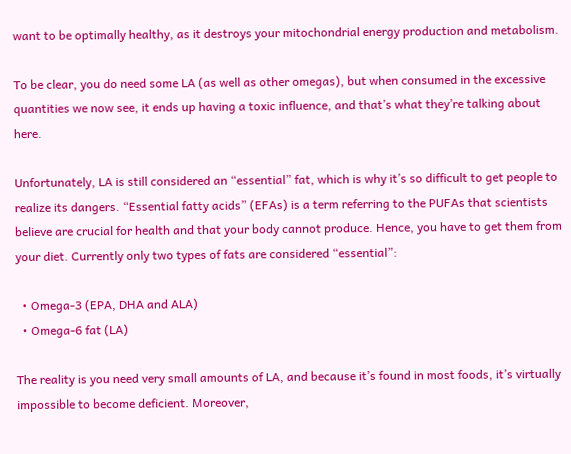want to be optimally healthy, as it destroys your mitochondrial energy production and metabolism.

To be clear, you do need some LA (as well as other omegas), but when consumed in the excessive quantities we now see, it ends up having a toxic influence, and that’s what they’re talking about here.

Unfortunately, LA is still considered an “essential” fat, which is why it’s so difficult to get people to realize its dangers. “Essential fatty acids” (EFAs) is a term referring to the PUFAs that scientists believe are crucial for health and that your body cannot produce. Hence, you have to get them from your diet. Currently only two types of fats are considered “essential”:

  • Omega-3 (EPA, DHA and ALA)
  • Omega-6 fat (LA)

The reality is you need very small amounts of LA, and because it’s found in most foods, it’s virtually impossible to become deficient. Moreover,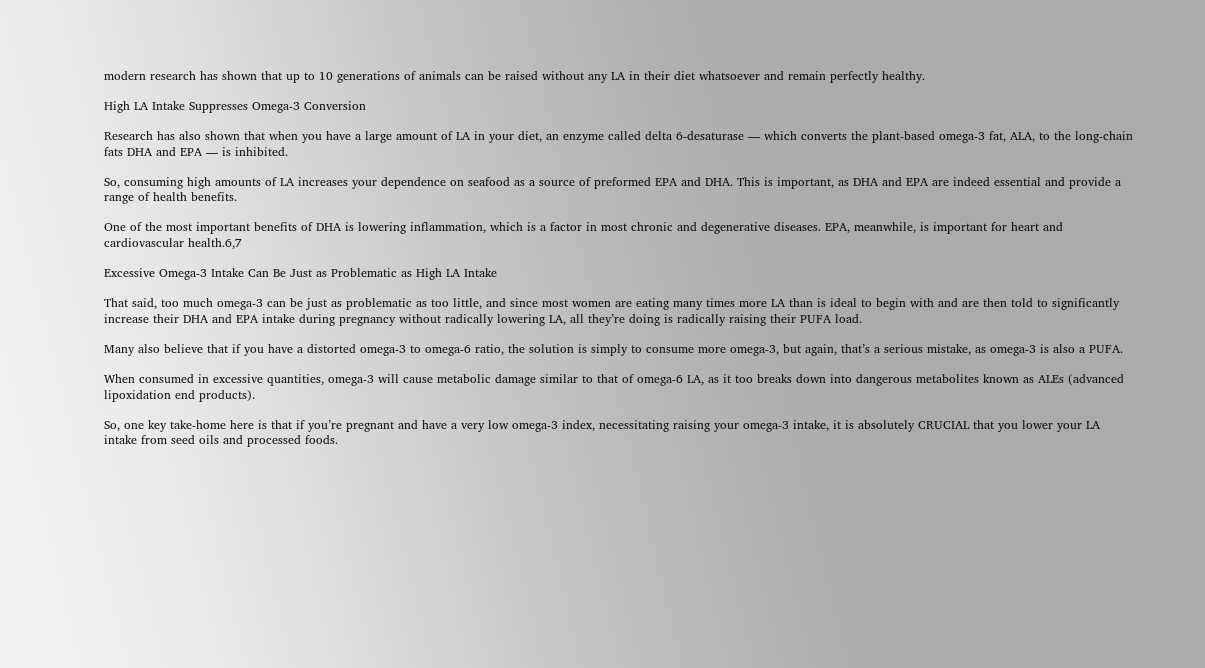modern research has shown that up to 10 generations of animals can be raised without any LA in their diet whatsoever and remain perfectly healthy.

High LA Intake Suppresses Omega-3 Conversion

Research has also shown that when you have a large amount of LA in your diet, an enzyme called delta 6-desaturase — which converts the plant-based omega-3 fat, ALA, to the long-chain fats DHA and EPA — is inhibited.

So, consuming high amounts of LA increases your dependence on seafood as a source of preformed EPA and DHA. This is important, as DHA and EPA are indeed essential and provide a range of health benefits.

One of the most important benefits of DHA is lowering inflammation, which is a factor in most chronic and degenerative diseases. EPA, meanwhile, is important for heart and cardiovascular health.6,7

Excessive Omega-3 Intake Can Be Just as Problematic as High LA Intake

That said, too much omega-3 can be just as problematic as too little, and since most women are eating many times more LA than is ideal to begin with and are then told to significantly increase their DHA and EPA intake during pregnancy without radically lowering LA, all they’re doing is radically raising their PUFA load.

Many also believe that if you have a distorted omega-3 to omega-6 ratio, the solution is simply to consume more omega-3, but again, that’s a serious mistake, as omega-3 is also a PUFA.

When consumed in excessive quantities, omega-3 will cause metabolic damage similar to that of omega-6 LA, as it too breaks down into dangerous metabolites known as ALEs (advanced lipoxidation end products).

So, one key take-home here is that if you’re pregnant and have a very low omega-3 index, necessitating raising your omega-3 intake, it is absolutely CRUCIAL that you lower your LA intake from seed oils and processed foods.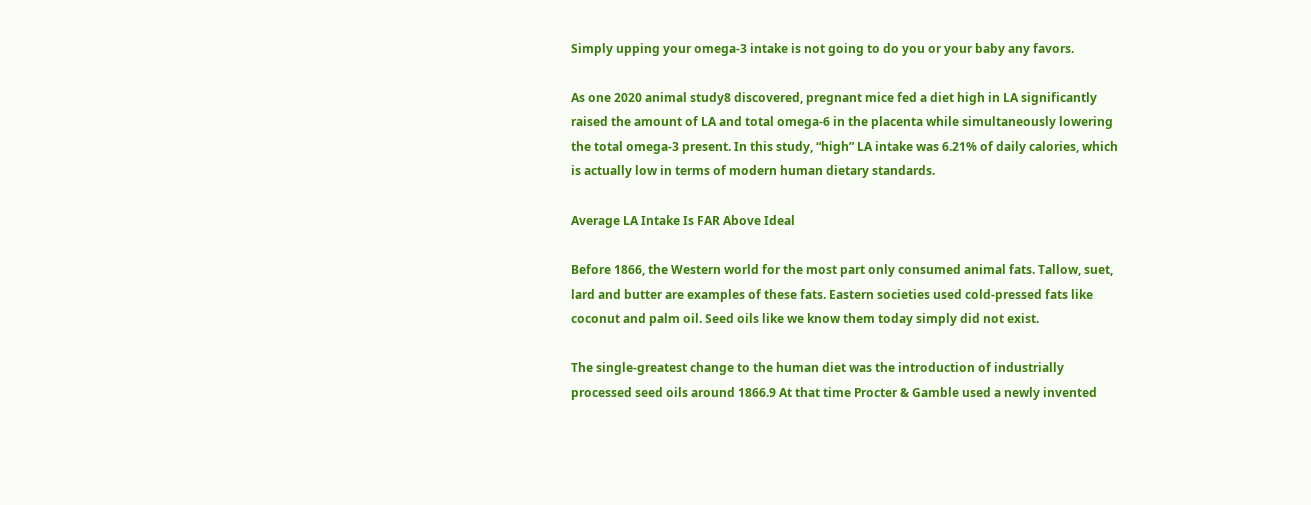Simply upping your omega-3 intake is not going to do you or your baby any favors.

As one 2020 animal study8 discovered, pregnant mice fed a diet high in LA significantly raised the amount of LA and total omega-6 in the placenta while simultaneously lowering the total omega-3 present. In this study, “high” LA intake was 6.21% of daily calories, which is actually low in terms of modern human dietary standards.

Average LA Intake Is FAR Above Ideal

Before 1866, the Western world for the most part only consumed animal fats. Tallow, suet, lard and butter are examples of these fats. Eastern societies used cold-pressed fats like coconut and palm oil. Seed oils like we know them today simply did not exist.

The single-greatest change to the human diet was the introduction of industrially processed seed oils around 1866.9 At that time Procter & Gamble used a newly invented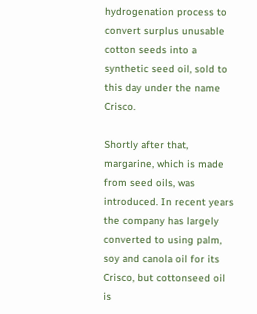hydrogenation process to convert surplus unusable cotton seeds into a synthetic seed oil, sold to this day under the name Crisco.

Shortly after that, margarine, which is made from seed oils, was introduced. In recent years the company has largely converted to using palm, soy and canola oil for its Crisco, but cottonseed oil is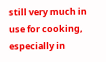still very much in use for cooking, especially in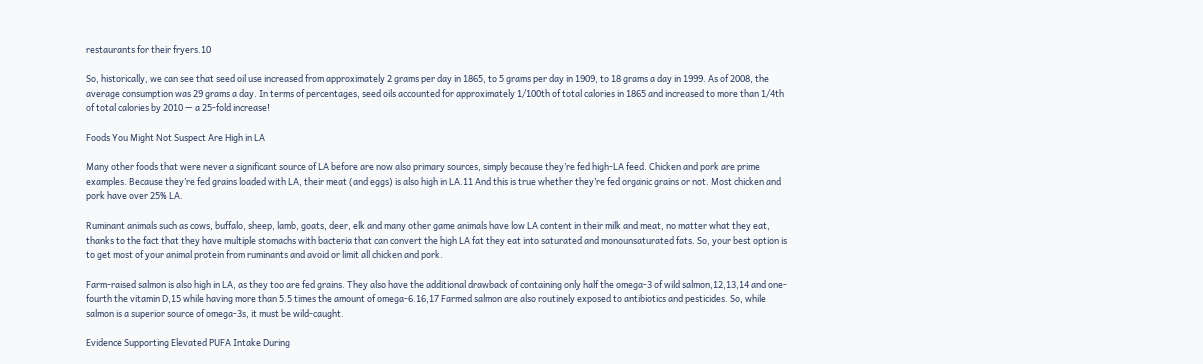restaurants for their fryers.10

So, historically, we can see that seed oil use increased from approximately 2 grams per day in 1865, to 5 grams per day in 1909, to 18 grams a day in 1999. As of 2008, the average consumption was 29 grams a day. In terms of percentages, seed oils accounted for approximately 1/100th of total calories in 1865 and increased to more than 1/4th of total calories by 2010 — a 25-fold increase!

Foods You Might Not Suspect Are High in LA

Many other foods that were never a significant source of LA before are now also primary sources, simply because they’re fed high-LA feed. Chicken and pork are prime examples. Because they’re fed grains loaded with LA, their meat (and eggs) is also high in LA.11 And this is true whether they’re fed organic grains or not. Most chicken and pork have over 25% LA.

Ruminant animals such as cows, buffalo, sheep, lamb, goats, deer, elk and many other game animals have low LA content in their milk and meat, no matter what they eat, thanks to the fact that they have multiple stomachs with bacteria that can convert the high LA fat they eat into saturated and monounsaturated fats. So, your best option is to get most of your animal protein from ruminants and avoid or limit all chicken and pork.

Farm-raised salmon is also high in LA, as they too are fed grains. They also have the additional drawback of containing only half the omega-3 of wild salmon,12,13,14 and one-fourth the vitamin D,15 while having more than 5.5 times the amount of omega-6.16,17 Farmed salmon are also routinely exposed to antibiotics and pesticides. So, while salmon is a superior source of omega-3s, it must be wild-caught.

Evidence Supporting Elevated PUFA Intake During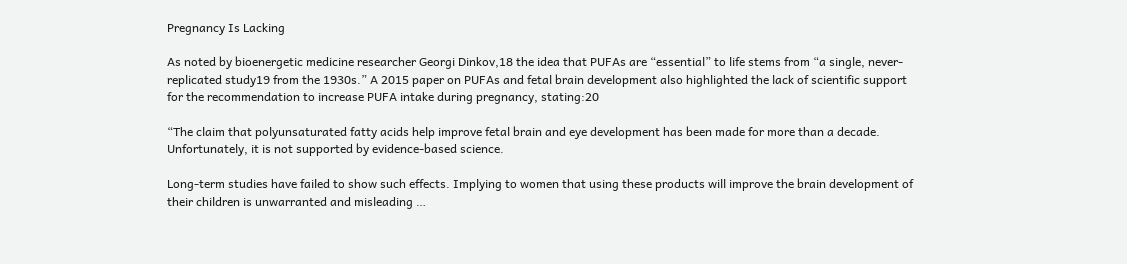Pregnancy Is Lacking

As noted by bioenergetic medicine researcher Georgi Dinkov,18 the idea that PUFAs are “essential” to life stems from “a single, never-replicated study19 from the 1930s.” A 2015 paper on PUFAs and fetal brain development also highlighted the lack of scientific support for the recommendation to increase PUFA intake during pregnancy, stating:20

“The claim that polyunsaturated fatty acids help improve fetal brain and eye development has been made for more than a decade. Unfortunately, it is not supported by evidence-based science.

Long-term studies have failed to show such effects. Implying to women that using these products will improve the brain development of their children is unwarranted and misleading …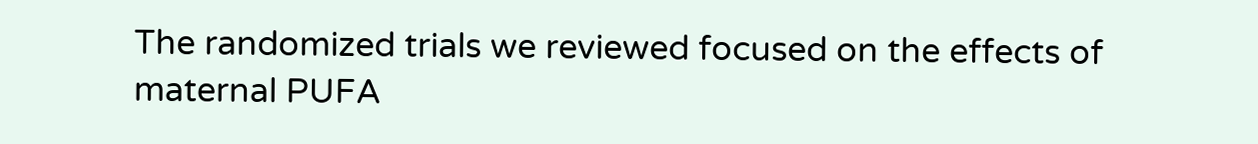The randomized trials we reviewed focused on the effects of maternal PUFA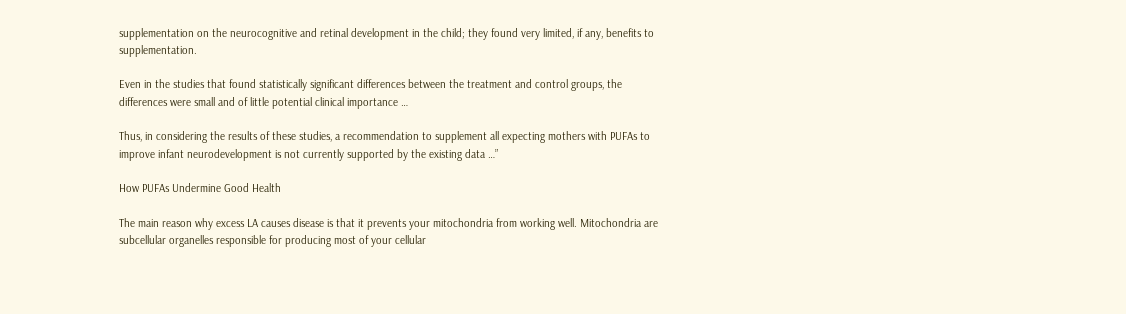supplementation on the neurocognitive and retinal development in the child; they found very limited, if any, benefits to supplementation.

Even in the studies that found statistically significant differences between the treatment and control groups, the differences were small and of little potential clinical importance …

Thus, in considering the results of these studies, a recommendation to supplement all expecting mothers with PUFAs to improve infant neurodevelopment is not currently supported by the existing data …”

How PUFAs Undermine Good Health

The main reason why excess LA causes disease is that it prevents your mitochondria from working well. Mitochondria are subcellular organelles responsible for producing most of your cellular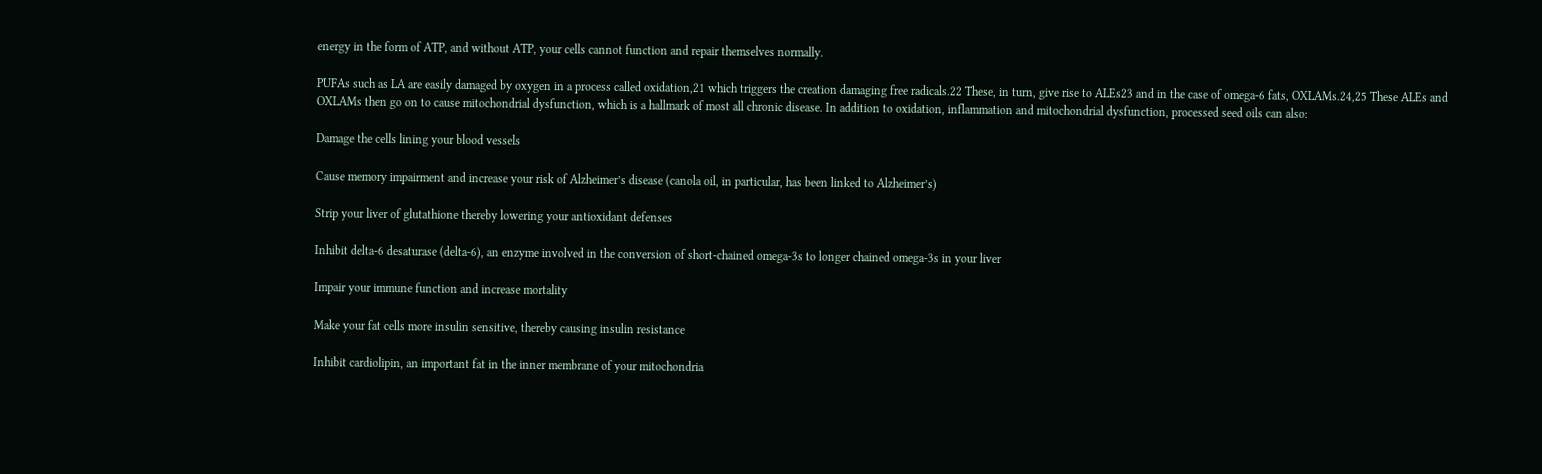energy in the form of ATP, and without ATP, your cells cannot function and repair themselves normally.

PUFAs such as LA are easily damaged by oxygen in a process called oxidation,21 which triggers the creation damaging free radicals.22 These, in turn, give rise to ALEs23 and in the case of omega-6 fats, OXLAMs.24,25 These ALEs and OXLAMs then go on to cause mitochondrial dysfunction, which is a hallmark of most all chronic disease. In addition to oxidation, inflammation and mitochondrial dysfunction, processed seed oils can also:

Damage the cells lining your blood vessels

Cause memory impairment and increase your risk of Alzheimer’s disease (canola oil, in particular, has been linked to Alzheimer’s)

Strip your liver of glutathione thereby lowering your antioxidant defenses

Inhibit delta-6 desaturase (delta-6), an enzyme involved in the conversion of short-chained omega-3s to longer chained omega-3s in your liver

Impair your immune function and increase mortality

Make your fat cells more insulin sensitive, thereby causing insulin resistance

Inhibit cardiolipin, an important fat in the inner membrane of your mitochondria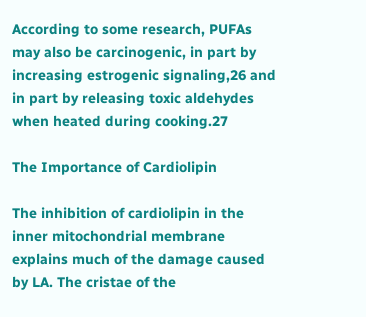According to some research, PUFAs may also be carcinogenic, in part by increasing estrogenic signaling,26 and in part by releasing toxic aldehydes when heated during cooking.27

The Importance of Cardiolipin

The inhibition of cardiolipin in the inner mitochondrial membrane explains much of the damage caused by LA. The cristae of the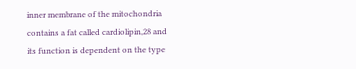inner membrane of the mitochondria contains a fat called cardiolipin,28 and its function is dependent on the type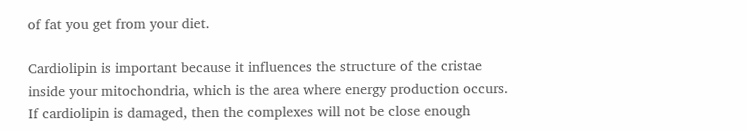of fat you get from your diet.

Cardiolipin is important because it influences the structure of the cristae inside your mitochondria, which is the area where energy production occurs. If cardiolipin is damaged, then the complexes will not be close enough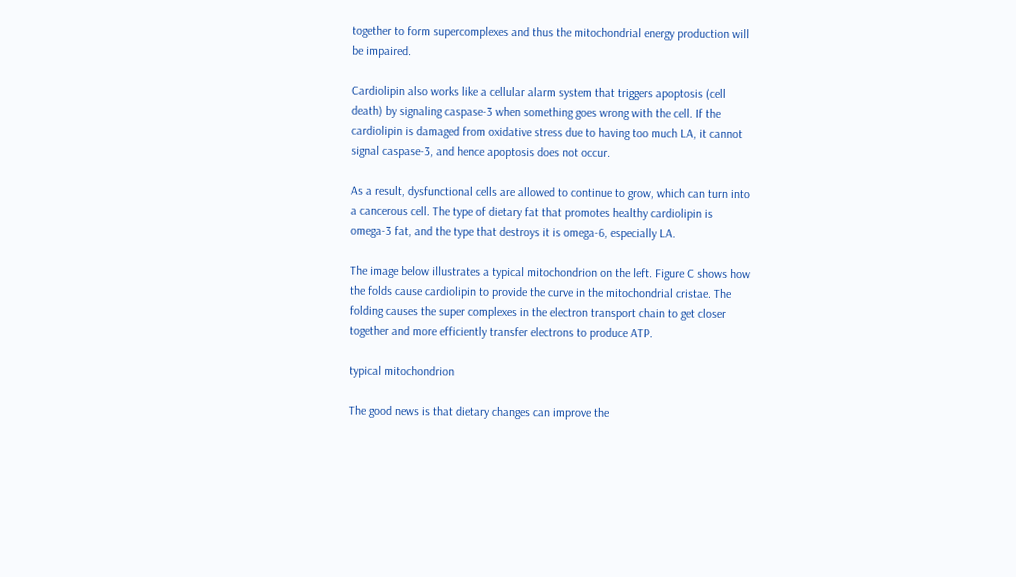together to form supercomplexes and thus the mitochondrial energy production will be impaired.

Cardiolipin also works like a cellular alarm system that triggers apoptosis (cell death) by signaling caspase-3 when something goes wrong with the cell. If the cardiolipin is damaged from oxidative stress due to having too much LA, it cannot signal caspase-3, and hence apoptosis does not occur.

As a result, dysfunctional cells are allowed to continue to grow, which can turn into a cancerous cell. The type of dietary fat that promotes healthy cardiolipin is omega-3 fat, and the type that destroys it is omega-6, especially LA.

The image below illustrates a typical mitochondrion on the left. Figure C shows how the folds cause cardiolipin to provide the curve in the mitochondrial cristae. The folding causes the super complexes in the electron transport chain to get closer together and more efficiently transfer electrons to produce ATP.

typical mitochondrion

The good news is that dietary changes can improve the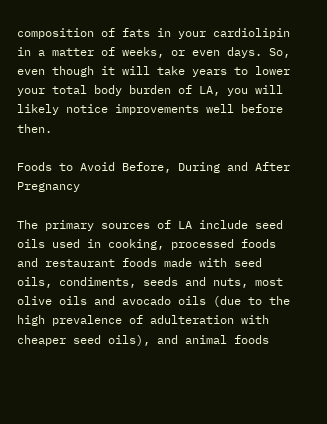composition of fats in your cardiolipin in a matter of weeks, or even days. So, even though it will take years to lower your total body burden of LA, you will likely notice improvements well before then.

Foods to Avoid Before, During and After Pregnancy

The primary sources of LA include seed oils used in cooking, processed foods and restaurant foods made with seed oils, condiments, seeds and nuts, most olive oils and avocado oils (due to the high prevalence of adulteration with cheaper seed oils), and animal foods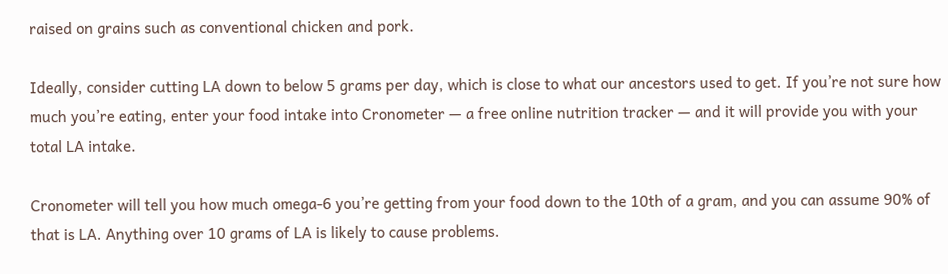raised on grains such as conventional chicken and pork.

Ideally, consider cutting LA down to below 5 grams per day, which is close to what our ancestors used to get. If you’re not sure how much you’re eating, enter your food intake into Cronometer — a free online nutrition tracker — and it will provide you with your total LA intake.

Cronometer will tell you how much omega-6 you’re getting from your food down to the 10th of a gram, and you can assume 90% of that is LA. Anything over 10 grams of LA is likely to cause problems.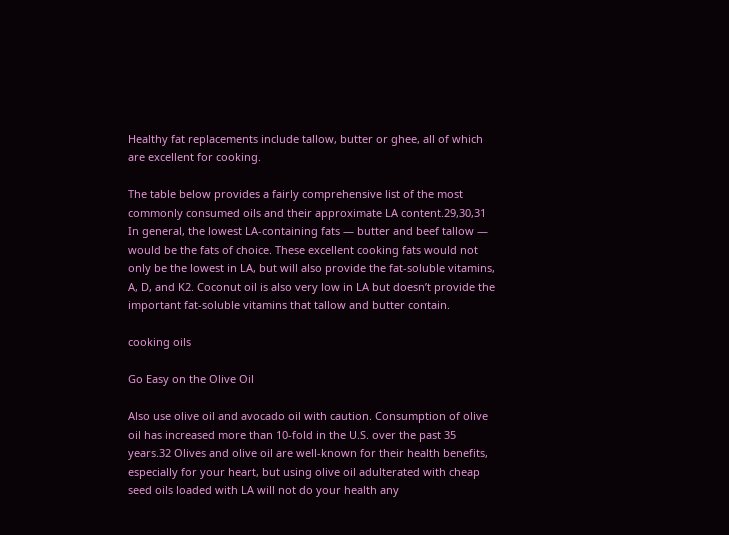Healthy fat replacements include tallow, butter or ghee, all of which are excellent for cooking.

The table below provides a fairly comprehensive list of the most commonly consumed oils and their approximate LA content.29,30,31 In general, the lowest LA-containing fats — butter and beef tallow — would be the fats of choice. These excellent cooking fats would not only be the lowest in LA, but will also provide the fat-soluble vitamins, A, D, and K2. Coconut oil is also very low in LA but doesn’t provide the important fat-soluble vitamins that tallow and butter contain.

cooking oils

Go Easy on the Olive Oil

Also use olive oil and avocado oil with caution. Consumption of olive oil has increased more than 10-fold in the U.S. over the past 35 years.32 Olives and olive oil are well-known for their health benefits, especially for your heart, but using olive oil adulterated with cheap seed oils loaded with LA will not do your health any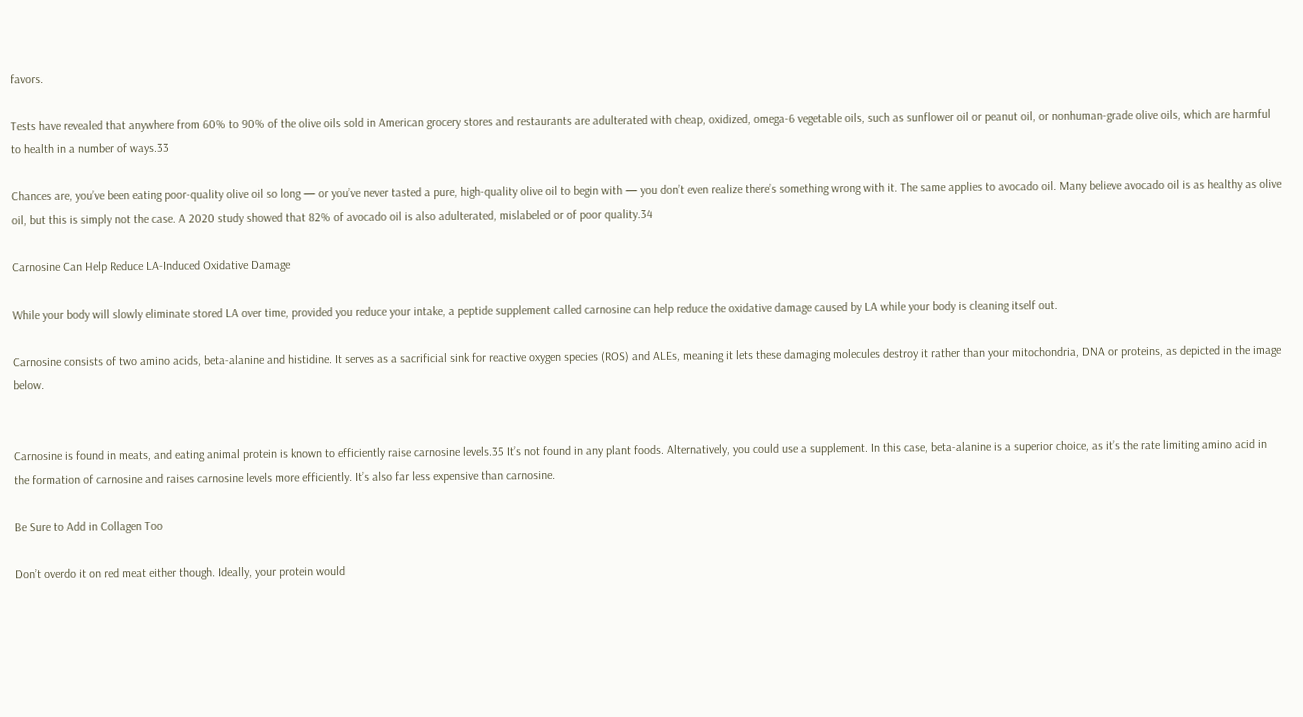favors.

Tests have revealed that anywhere from 60% to 90% of the olive oils sold in American grocery stores and restaurants are adulterated with cheap, oxidized, omega-6 vegetable oils, such as sunflower oil or peanut oil, or nonhuman-grade olive oils, which are harmful to health in a number of ways.33

Chances are, you’ve been eating poor-quality olive oil so long — or you’ve never tasted a pure, high-quality olive oil to begin with — you don’t even realize there’s something wrong with it. The same applies to avocado oil. Many believe avocado oil is as healthy as olive oil, but this is simply not the case. A 2020 study showed that 82% of avocado oil is also adulterated, mislabeled or of poor quality.34

Carnosine Can Help Reduce LA-Induced Oxidative Damage

While your body will slowly eliminate stored LA over time, provided you reduce your intake, a peptide supplement called carnosine can help reduce the oxidative damage caused by LA while your body is cleaning itself out.

Carnosine consists of two amino acids, beta-alanine and histidine. It serves as a sacrificial sink for reactive oxygen species (ROS) and ALEs, meaning it lets these damaging molecules destroy it rather than your mitochondria, DNA or proteins, as depicted in the image below.


Carnosine is found in meats, and eating animal protein is known to efficiently raise carnosine levels.35 It’s not found in any plant foods. Alternatively, you could use a supplement. In this case, beta-alanine is a superior choice, as it’s the rate limiting amino acid in the formation of carnosine and raises carnosine levels more efficiently. It’s also far less expensive than carnosine.

Be Sure to Add in Collagen Too

Don’t overdo it on red meat either though. Ideally, your protein would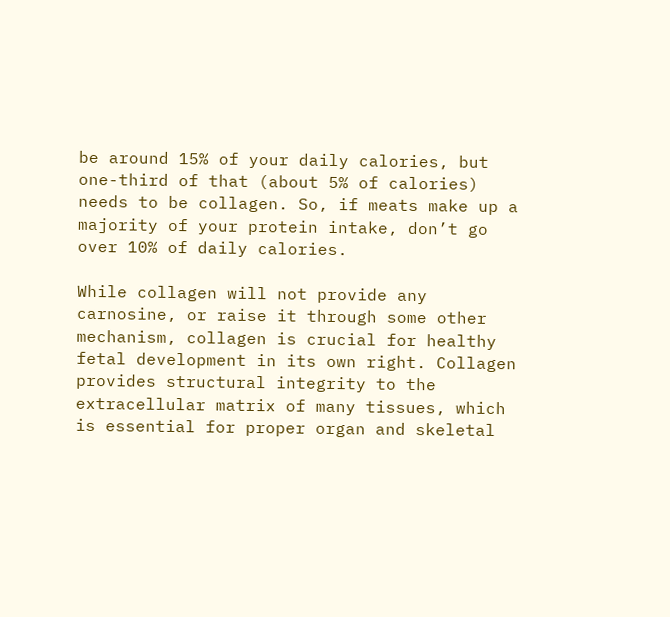be around 15% of your daily calories, but one-third of that (about 5% of calories) needs to be collagen. So, if meats make up a majority of your protein intake, don’t go over 10% of daily calories.

While collagen will not provide any carnosine, or raise it through some other mechanism, collagen is crucial for healthy fetal development in its own right. Collagen provides structural integrity to the extracellular matrix of many tissues, which is essential for proper organ and skeletal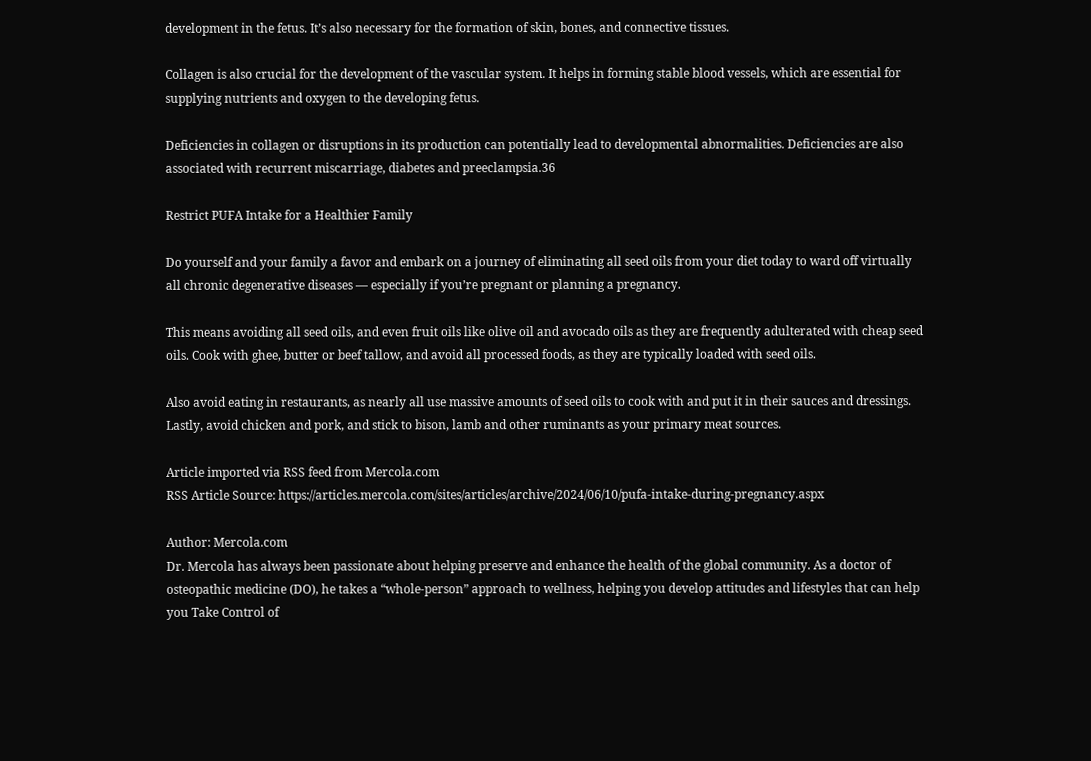development in the fetus. It’s also necessary for the formation of skin, bones, and connective tissues.

Collagen is also crucial for the development of the vascular system. It helps in forming stable blood vessels, which are essential for supplying nutrients and oxygen to the developing fetus.

Deficiencies in collagen or disruptions in its production can potentially lead to developmental abnormalities. Deficiencies are also associated with recurrent miscarriage, diabetes and preeclampsia.36

Restrict PUFA Intake for a Healthier Family

Do yourself and your family a favor and embark on a journey of eliminating all seed oils from your diet today to ward off virtually all chronic degenerative diseases — especially if you’re pregnant or planning a pregnancy.

This means avoiding all seed oils, and even fruit oils like olive oil and avocado oils as they are frequently adulterated with cheap seed oils. Cook with ghee, butter or beef tallow, and avoid all processed foods, as they are typically loaded with seed oils.

Also avoid eating in restaurants, as nearly all use massive amounts of seed oils to cook with and put it in their sauces and dressings. Lastly, avoid chicken and pork, and stick to bison, lamb and other ruminants as your primary meat sources.

Article imported via RSS feed from Mercola.com
RSS Article Source: https://articles.mercola.com/sites/articles/archive/2024/06/10/pufa-intake-during-pregnancy.aspx

Author: Mercola.com
Dr. Mercola has always been passionate about helping preserve and enhance the health of the global community. As a doctor of osteopathic medicine (DO), he takes a “whole-person” approach to wellness, helping you develop attitudes and lifestyles that can help you Take Control of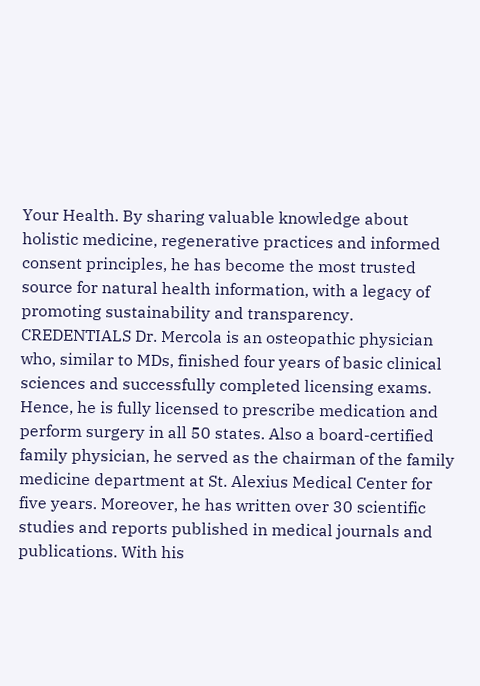Your Health. By sharing valuable knowledge about holistic medicine, regenerative practices and informed consent principles, he has become the most trusted source for natural health information, with a legacy of promoting sustainability and transparency. CREDENTIALS Dr. Mercola is an osteopathic physician who, similar to MDs, finished four years of basic clinical sciences and successfully completed licensing exams. Hence, he is fully licensed to prescribe medication and perform surgery in all 50 states. Also a board-certified family physician, he served as the chairman of the family medicine department at St. Alexius Medical Center for five years. Moreover, he has written over 30 scientific studies and reports published in medical journals and publications. With his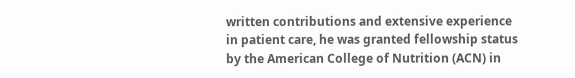written contributions and extensive experience in patient care, he was granted fellowship status by the American College of Nutrition (ACN) in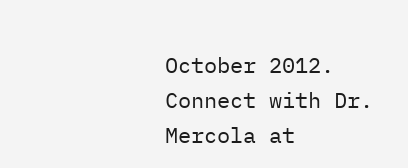October 2012. Connect with Dr. Mercola at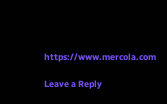https://www.mercola.com

Leave a Reply